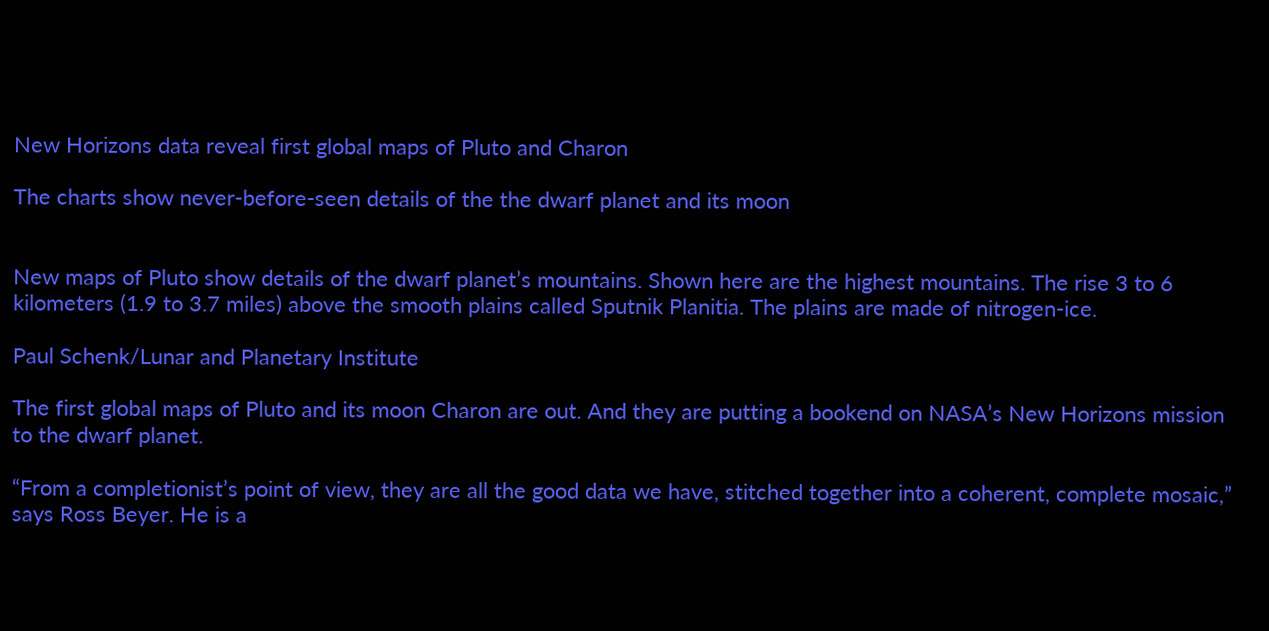New Horizons data reveal first global maps of Pluto and Charon

The charts show never-before-seen details of the the dwarf planet and its moon


New maps of Pluto show details of the dwarf planet’s mountains. Shown here are the highest mountains. The rise 3 to 6 kilometers (1.9 to 3.7 miles) above the smooth plains called Sputnik Planitia. The plains are made of nitrogen-ice.

Paul Schenk/Lunar and Planetary Institute

The first global maps of Pluto and its moon Charon are out. And they are putting a bookend on NASA’s New Horizons mission to the dwarf planet.

“From a completionist’s point of view, they are all the good data we have, stitched together into a coherent, complete mosaic,” says Ross Beyer. He is a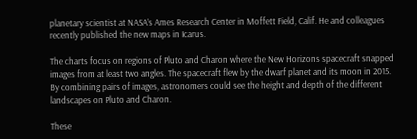planetary scientist at NASA’s Ames Research Center in Moffett Field, Calif. He and colleagues recently published the new maps in Icarus.

The charts focus on regions of Pluto and Charon where the New Horizons spacecraft snapped images from at least two angles. The spacecraft flew by the dwarf planet and its moon in 2015. By combining pairs of images, astronomers could see the height and depth of the different landscapes on Pluto and Charon.

These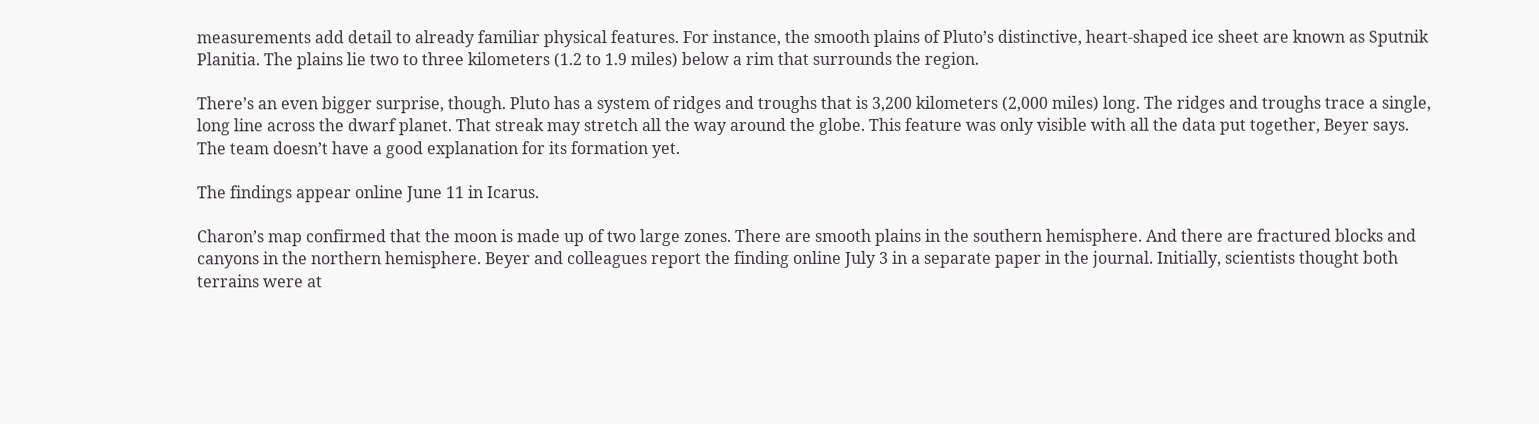measurements add detail to already familiar physical features. For instance, the smooth plains of Pluto’s distinctive, heart-shaped ice sheet are known as Sputnik Planitia. The plains lie two to three kilometers (1.2 to 1.9 miles) below a rim that surrounds the region.

There’s an even bigger surprise, though. Pluto has a system of ridges and troughs that is 3,200 kilometers (2,000 miles) long. The ridges and troughs trace a single, long line across the dwarf planet. That streak may stretch all the way around the globe. This feature was only visible with all the data put together, Beyer says. The team doesn’t have a good explanation for its formation yet.

The findings appear online June 11 in Icarus.

Charon’s map confirmed that the moon is made up of two large zones. There are smooth plains in the southern hemisphere. And there are fractured blocks and canyons in the northern hemisphere. Beyer and colleagues report the finding online July 3 in a separate paper in the journal. Initially, scientists thought both terrains were at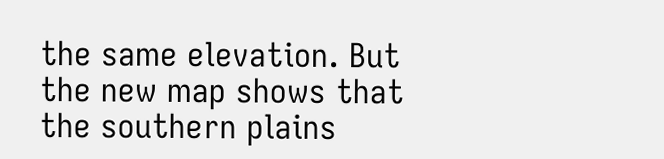the same elevation. But the new map shows that the southern plains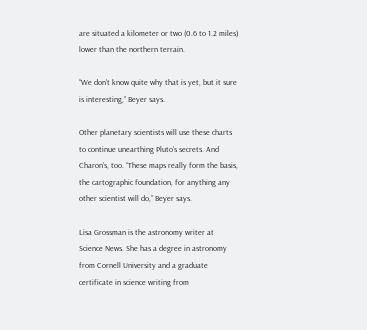are situated a kilometer or two (0.6 to 1.2 miles) lower than the northern terrain.

“We don’t know quite why that is yet, but it sure is interesting,” Beyer says.

Other planetary scientists will use these charts to continue unearthing Pluto’s secrets. And Charon’s, too. “These maps really form the basis, the cartographic foundation, for anything any other scientist will do,” Beyer says.

Lisa Grossman is the astronomy writer at Science News. She has a degree in astronomy from Cornell University and a graduate certificate in science writing from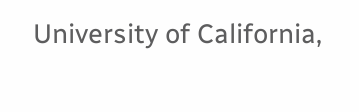University of California,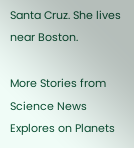Santa Cruz. She lives near Boston.

More Stories from Science News Explores on Planets